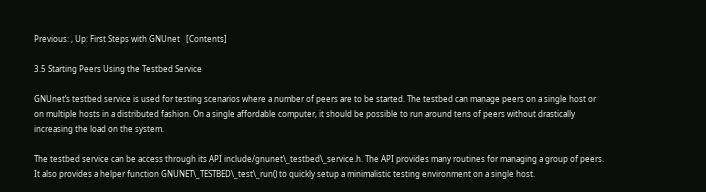Previous: , Up: First Steps with GNUnet   [Contents]

3.5 Starting Peers Using the Testbed Service

GNUnet’s testbed service is used for testing scenarios where a number of peers are to be started. The testbed can manage peers on a single host or on multiple hosts in a distributed fashion. On a single affordable computer, it should be possible to run around tens of peers without drastically increasing the load on the system.

The testbed service can be access through its API include/gnunet\_testbed\_service.h. The API provides many routines for managing a group of peers. It also provides a helper function GNUNET\_TESTBED\_test\_run() to quickly setup a minimalistic testing environment on a single host.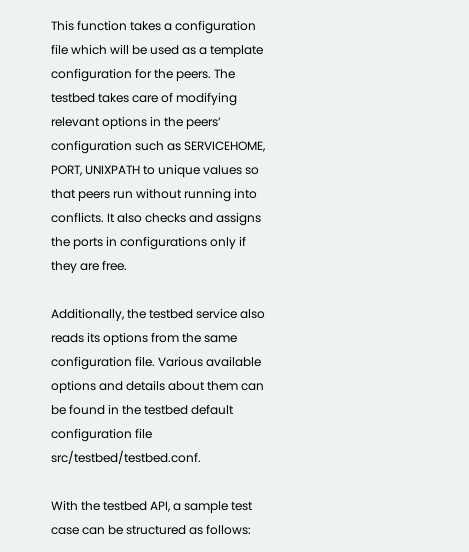This function takes a configuration file which will be used as a template configuration for the peers. The testbed takes care of modifying relevant options in the peers’ configuration such as SERVICEHOME, PORT, UNIXPATH to unique values so that peers run without running into conflicts. It also checks and assigns the ports in configurations only if they are free.

Additionally, the testbed service also reads its options from the same configuration file. Various available options and details about them can be found in the testbed default configuration file src/testbed/testbed.conf.

With the testbed API, a sample test case can be structured as follows: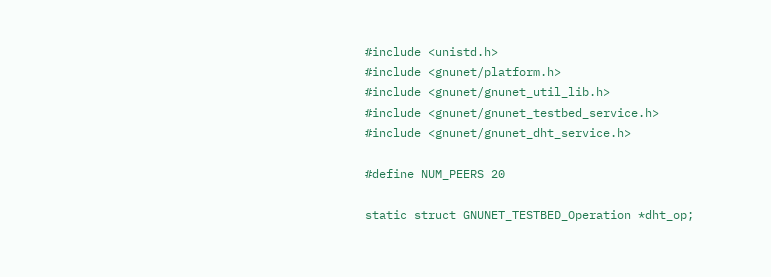#include <unistd.h>
#include <gnunet/platform.h>
#include <gnunet/gnunet_util_lib.h>
#include <gnunet/gnunet_testbed_service.h>
#include <gnunet/gnunet_dht_service.h>

#define NUM_PEERS 20

static struct GNUNET_TESTBED_Operation *dht_op;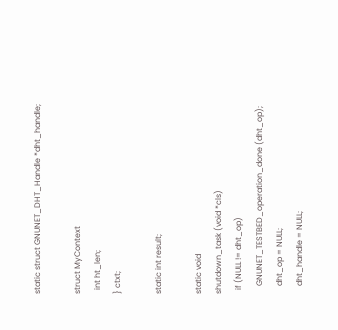static struct GNUNET_DHT_Handle *dht_handle;

struct MyContext
  int ht_len;
} ctxt;

static int result;

static void
shutdown_task (void *cls)
  if (NULL != dht_op)
    GNUNET_TESTBED_operation_done (dht_op);
    dht_op = NULL;
    dht_handle = NULL;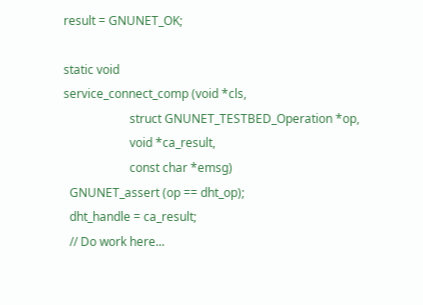result = GNUNET_OK;

static void
service_connect_comp (void *cls,
                      struct GNUNET_TESTBED_Operation *op,
                      void *ca_result,
                      const char *emsg)
  GNUNET_assert (op == dht_op);
  dht_handle = ca_result;
  // Do work here...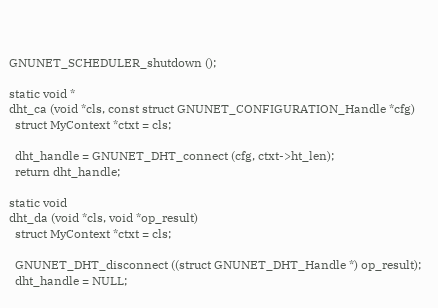GNUNET_SCHEDULER_shutdown ();

static void *
dht_ca (void *cls, const struct GNUNET_CONFIGURATION_Handle *cfg)
  struct MyContext *ctxt = cls;

  dht_handle = GNUNET_DHT_connect (cfg, ctxt->ht_len);
  return dht_handle;

static void
dht_da (void *cls, void *op_result)
  struct MyContext *ctxt = cls;

  GNUNET_DHT_disconnect ((struct GNUNET_DHT_Handle *) op_result);
  dht_handle = NULL;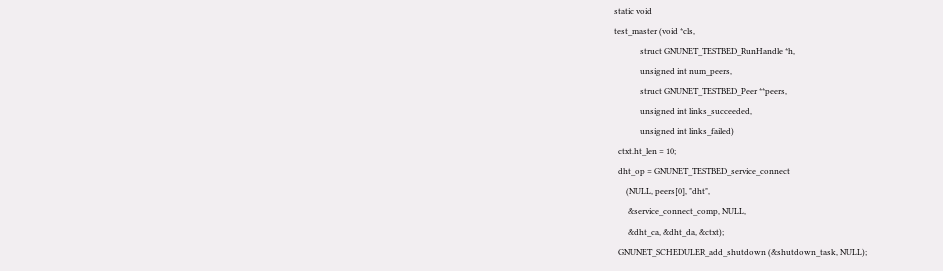static void
test_master (void *cls,
             struct GNUNET_TESTBED_RunHandle *h,
             unsigned int num_peers,
             struct GNUNET_TESTBED_Peer **peers,
             unsigned int links_succeeded,
             unsigned int links_failed)
  ctxt.ht_len = 10;
  dht_op = GNUNET_TESTBED_service_connect
      (NULL, peers[0], "dht",
       &service_connect_comp, NULL,
       &dht_ca, &dht_da, &ctxt);
  GNUNET_SCHEDULER_add_shutdown (&shutdown_task, NULL);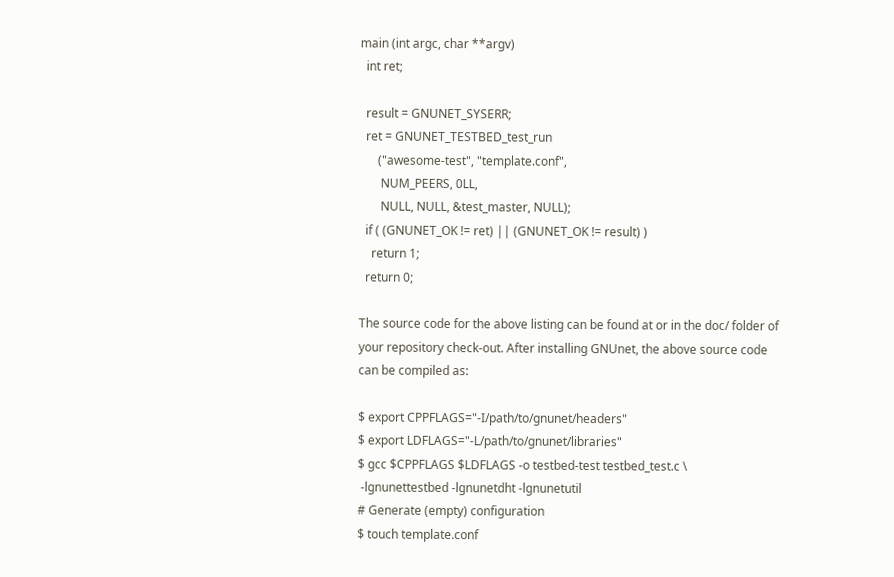main (int argc, char **argv)
  int ret;

  result = GNUNET_SYSERR;
  ret = GNUNET_TESTBED_test_run
      ("awesome-test", "template.conf",
       NUM_PEERS, 0LL,
       NULL, NULL, &test_master, NULL);
  if ( (GNUNET_OK != ret) || (GNUNET_OK != result) )
    return 1;
  return 0;

The source code for the above listing can be found at or in the doc/ folder of your repository check-out. After installing GNUnet, the above source code can be compiled as:

$ export CPPFLAGS="-I/path/to/gnunet/headers"
$ export LDFLAGS="-L/path/to/gnunet/libraries"
$ gcc $CPPFLAGS $LDFLAGS -o testbed-test testbed_test.c \
 -lgnunettestbed -lgnunetdht -lgnunetutil
# Generate (empty) configuration
$ touch template.conf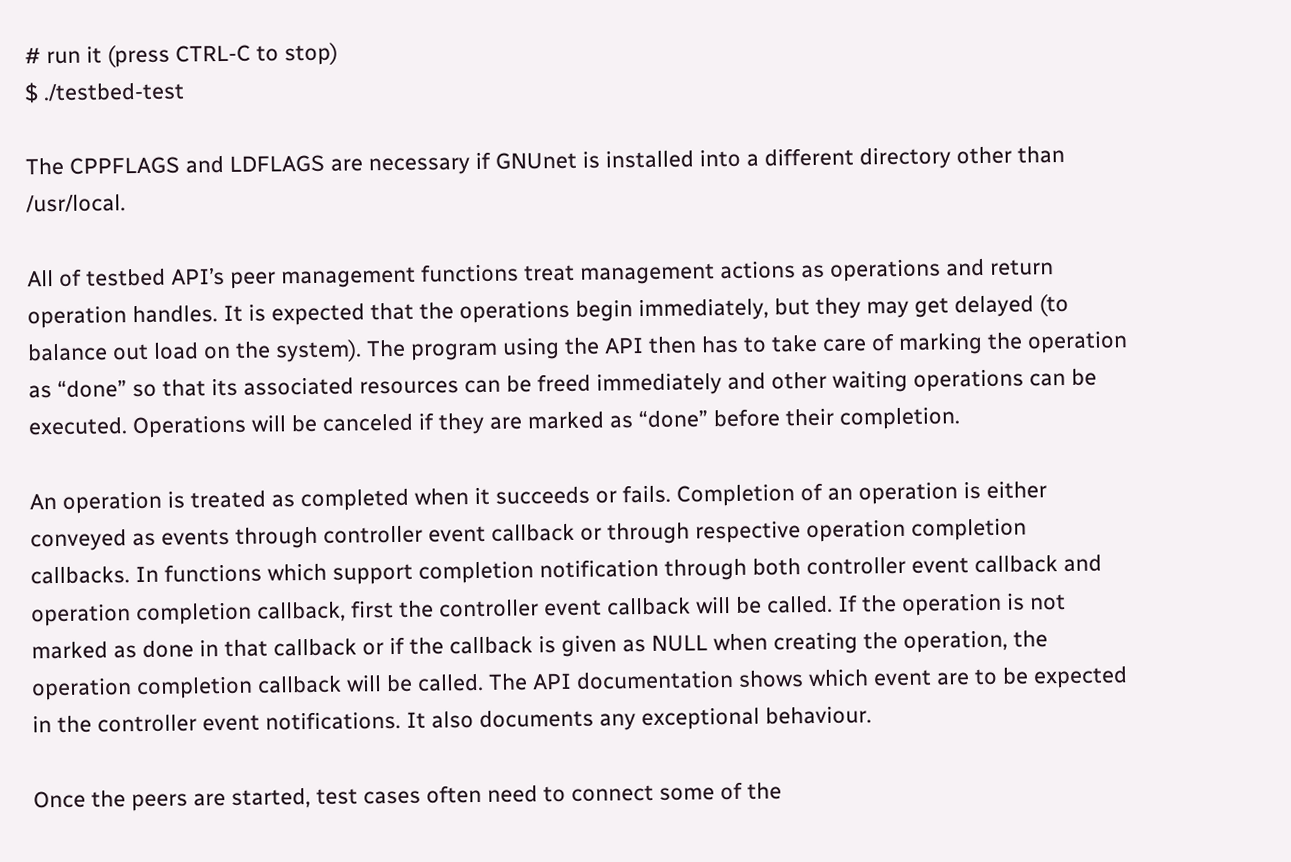# run it (press CTRL-C to stop)
$ ./testbed-test

The CPPFLAGS and LDFLAGS are necessary if GNUnet is installed into a different directory other than /usr/local.

All of testbed API’s peer management functions treat management actions as operations and return operation handles. It is expected that the operations begin immediately, but they may get delayed (to balance out load on the system). The program using the API then has to take care of marking the operation as “done” so that its associated resources can be freed immediately and other waiting operations can be executed. Operations will be canceled if they are marked as “done” before their completion.

An operation is treated as completed when it succeeds or fails. Completion of an operation is either conveyed as events through controller event callback or through respective operation completion callbacks. In functions which support completion notification through both controller event callback and operation completion callback, first the controller event callback will be called. If the operation is not marked as done in that callback or if the callback is given as NULL when creating the operation, the operation completion callback will be called. The API documentation shows which event are to be expected in the controller event notifications. It also documents any exceptional behaviour.

Once the peers are started, test cases often need to connect some of the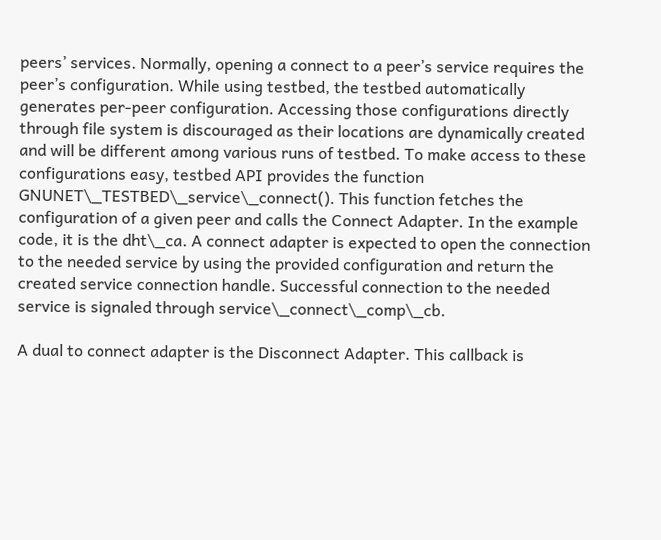peers’ services. Normally, opening a connect to a peer’s service requires the peer’s configuration. While using testbed, the testbed automatically generates per-peer configuration. Accessing those configurations directly through file system is discouraged as their locations are dynamically created and will be different among various runs of testbed. To make access to these configurations easy, testbed API provides the function GNUNET\_TESTBED\_service\_connect(). This function fetches the configuration of a given peer and calls the Connect Adapter. In the example code, it is the dht\_ca. A connect adapter is expected to open the connection to the needed service by using the provided configuration and return the created service connection handle. Successful connection to the needed service is signaled through service\_connect\_comp\_cb.

A dual to connect adapter is the Disconnect Adapter. This callback is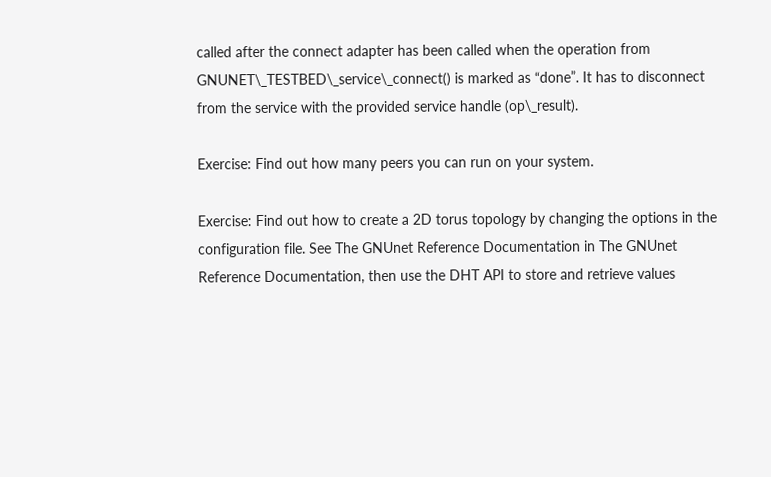called after the connect adapter has been called when the operation from GNUNET\_TESTBED\_service\_connect() is marked as “done”. It has to disconnect from the service with the provided service handle (op\_result).

Exercise: Find out how many peers you can run on your system.

Exercise: Find out how to create a 2D torus topology by changing the options in the configuration file. See The GNUnet Reference Documentation in The GNUnet Reference Documentation, then use the DHT API to store and retrieve values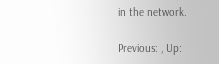in the network.

Previous: , Up: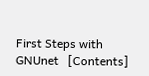First Steps with GNUnet   [Contents]